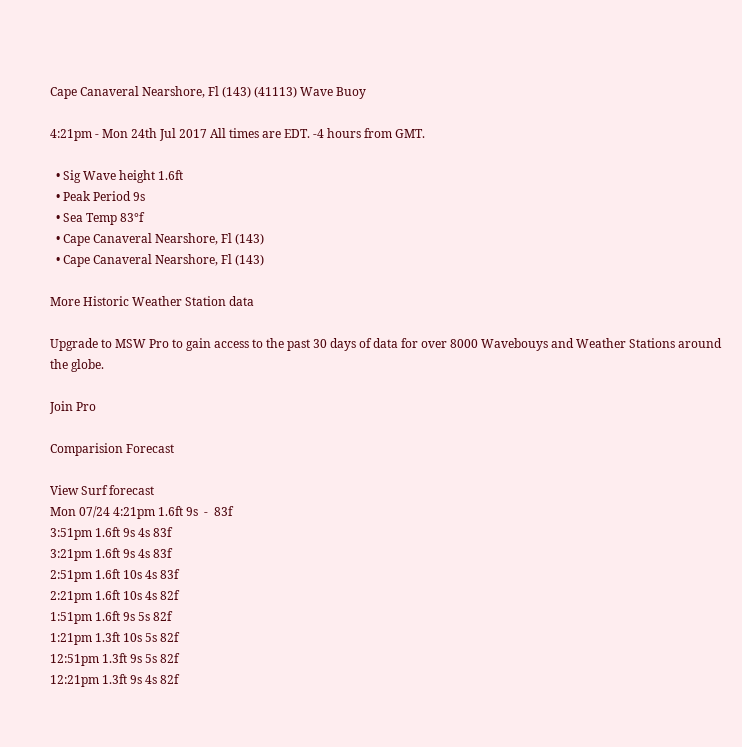Cape Canaveral Nearshore, Fl (143) (41113) Wave Buoy

4:21pm - Mon 24th Jul 2017 All times are EDT. -4 hours from GMT.

  • Sig Wave height 1.6ft
  • Peak Period 9s
  • Sea Temp 83°f
  • Cape Canaveral Nearshore, Fl (143)
  • Cape Canaveral Nearshore, Fl (143)

More Historic Weather Station data

Upgrade to MSW Pro to gain access to the past 30 days of data for over 8000 Wavebouys and Weather Stations around the globe.

Join Pro

Comparision Forecast

View Surf forecast
Mon 07/24 4:21pm 1.6ft 9s  -  83f
3:51pm 1.6ft 9s 4s 83f
3:21pm 1.6ft 9s 4s 83f
2:51pm 1.6ft 10s 4s 83f
2:21pm 1.6ft 10s 4s 82f
1:51pm 1.6ft 9s 5s 82f
1:21pm 1.3ft 10s 5s 82f
12:51pm 1.3ft 9s 5s 82f
12:21pm 1.3ft 9s 4s 82f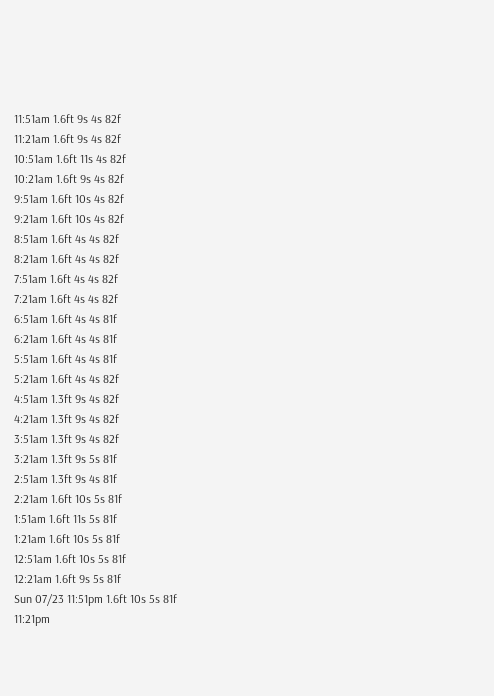11:51am 1.6ft 9s 4s 82f
11:21am 1.6ft 9s 4s 82f
10:51am 1.6ft 11s 4s 82f
10:21am 1.6ft 9s 4s 82f
9:51am 1.6ft 10s 4s 82f
9:21am 1.6ft 10s 4s 82f
8:51am 1.6ft 4s 4s 82f
8:21am 1.6ft 4s 4s 82f
7:51am 1.6ft 4s 4s 82f
7:21am 1.6ft 4s 4s 82f
6:51am 1.6ft 4s 4s 81f
6:21am 1.6ft 4s 4s 81f
5:51am 1.6ft 4s 4s 81f
5:21am 1.6ft 4s 4s 82f
4:51am 1.3ft 9s 4s 82f
4:21am 1.3ft 9s 4s 82f
3:51am 1.3ft 9s 4s 82f
3:21am 1.3ft 9s 5s 81f
2:51am 1.3ft 9s 4s 81f
2:21am 1.6ft 10s 5s 81f
1:51am 1.6ft 11s 5s 81f
1:21am 1.6ft 10s 5s 81f
12:51am 1.6ft 10s 5s 81f
12:21am 1.6ft 9s 5s 81f
Sun 07/23 11:51pm 1.6ft 10s 5s 81f
11:21pm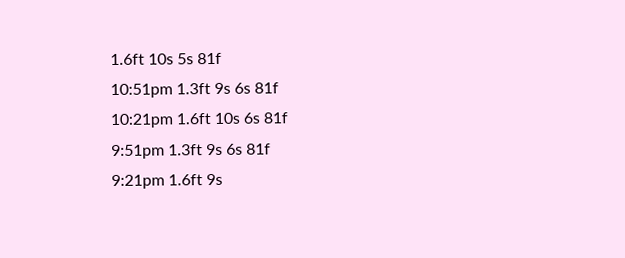1.6ft 10s 5s 81f
10:51pm 1.3ft 9s 6s 81f
10:21pm 1.6ft 10s 6s 81f
9:51pm 1.3ft 9s 6s 81f
9:21pm 1.6ft 9s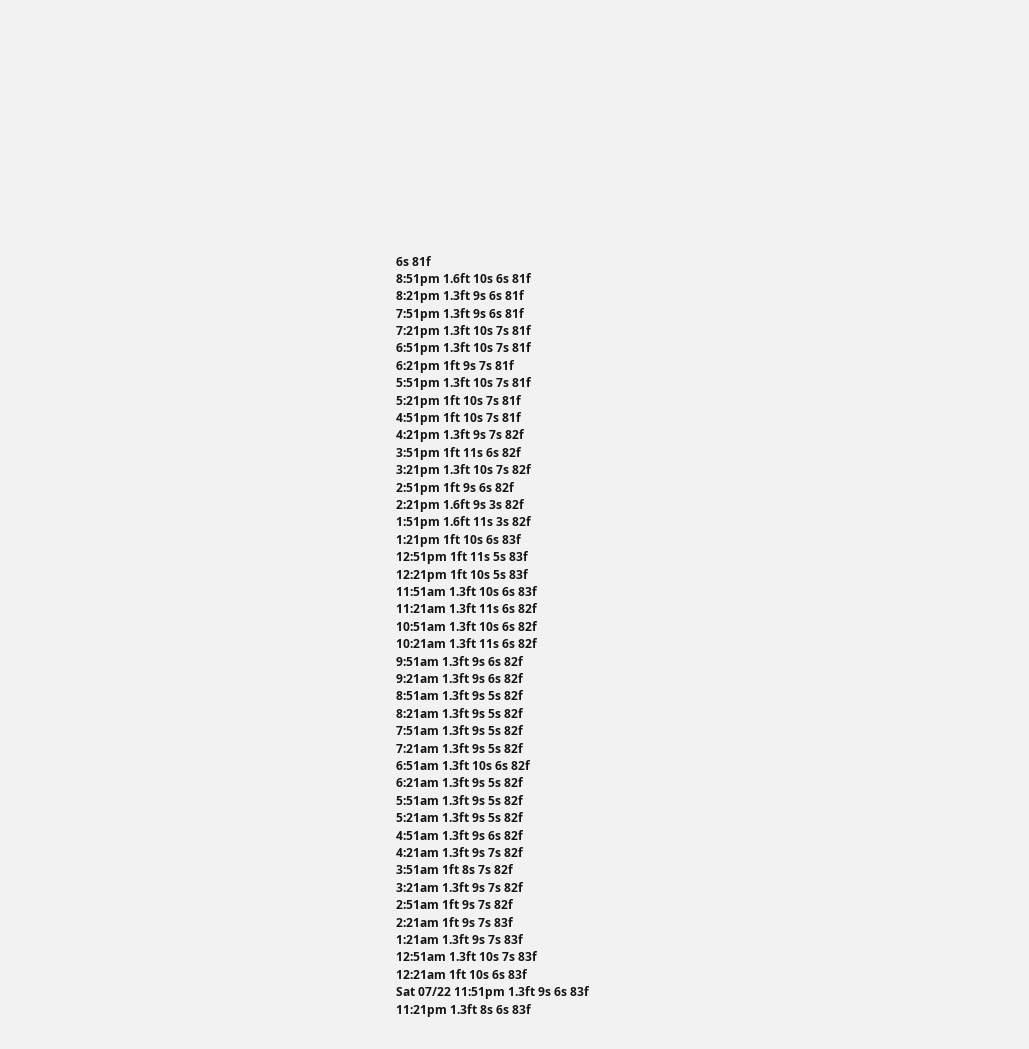6s 81f
8:51pm 1.6ft 10s 6s 81f
8:21pm 1.3ft 9s 6s 81f
7:51pm 1.3ft 9s 6s 81f
7:21pm 1.3ft 10s 7s 81f
6:51pm 1.3ft 10s 7s 81f
6:21pm 1ft 9s 7s 81f
5:51pm 1.3ft 10s 7s 81f
5:21pm 1ft 10s 7s 81f
4:51pm 1ft 10s 7s 81f
4:21pm 1.3ft 9s 7s 82f
3:51pm 1ft 11s 6s 82f
3:21pm 1.3ft 10s 7s 82f
2:51pm 1ft 9s 6s 82f
2:21pm 1.6ft 9s 3s 82f
1:51pm 1.6ft 11s 3s 82f
1:21pm 1ft 10s 6s 83f
12:51pm 1ft 11s 5s 83f
12:21pm 1ft 10s 5s 83f
11:51am 1.3ft 10s 6s 83f
11:21am 1.3ft 11s 6s 82f
10:51am 1.3ft 10s 6s 82f
10:21am 1.3ft 11s 6s 82f
9:51am 1.3ft 9s 6s 82f
9:21am 1.3ft 9s 6s 82f
8:51am 1.3ft 9s 5s 82f
8:21am 1.3ft 9s 5s 82f
7:51am 1.3ft 9s 5s 82f
7:21am 1.3ft 9s 5s 82f
6:51am 1.3ft 10s 6s 82f
6:21am 1.3ft 9s 5s 82f
5:51am 1.3ft 9s 5s 82f
5:21am 1.3ft 9s 5s 82f
4:51am 1.3ft 9s 6s 82f
4:21am 1.3ft 9s 7s 82f
3:51am 1ft 8s 7s 82f
3:21am 1.3ft 9s 7s 82f
2:51am 1ft 9s 7s 82f
2:21am 1ft 9s 7s 83f
1:21am 1.3ft 9s 7s 83f
12:51am 1.3ft 10s 7s 83f
12:21am 1ft 10s 6s 83f
Sat 07/22 11:51pm 1.3ft 9s 6s 83f
11:21pm 1.3ft 8s 6s 83f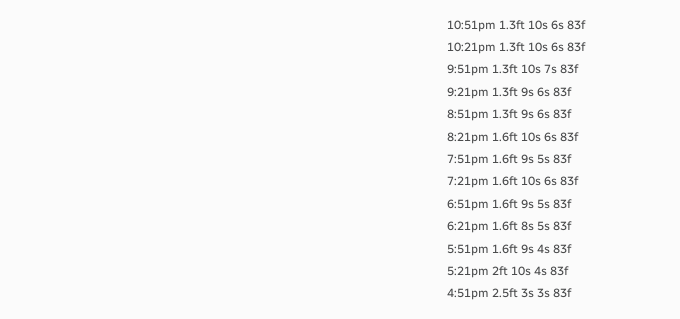10:51pm 1.3ft 10s 6s 83f
10:21pm 1.3ft 10s 6s 83f
9:51pm 1.3ft 10s 7s 83f
9:21pm 1.3ft 9s 6s 83f
8:51pm 1.3ft 9s 6s 83f
8:21pm 1.6ft 10s 6s 83f
7:51pm 1.6ft 9s 5s 83f
7:21pm 1.6ft 10s 6s 83f
6:51pm 1.6ft 9s 5s 83f
6:21pm 1.6ft 8s 5s 83f
5:51pm 1.6ft 9s 4s 83f
5:21pm 2ft 10s 4s 83f
4:51pm 2.5ft 3s 3s 83f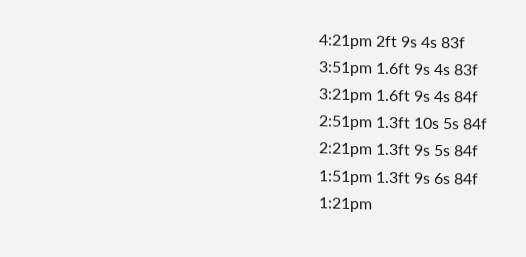4:21pm 2ft 9s 4s 83f
3:51pm 1.6ft 9s 4s 83f
3:21pm 1.6ft 9s 4s 84f
2:51pm 1.3ft 10s 5s 84f
2:21pm 1.3ft 9s 5s 84f
1:51pm 1.3ft 9s 6s 84f
1:21pm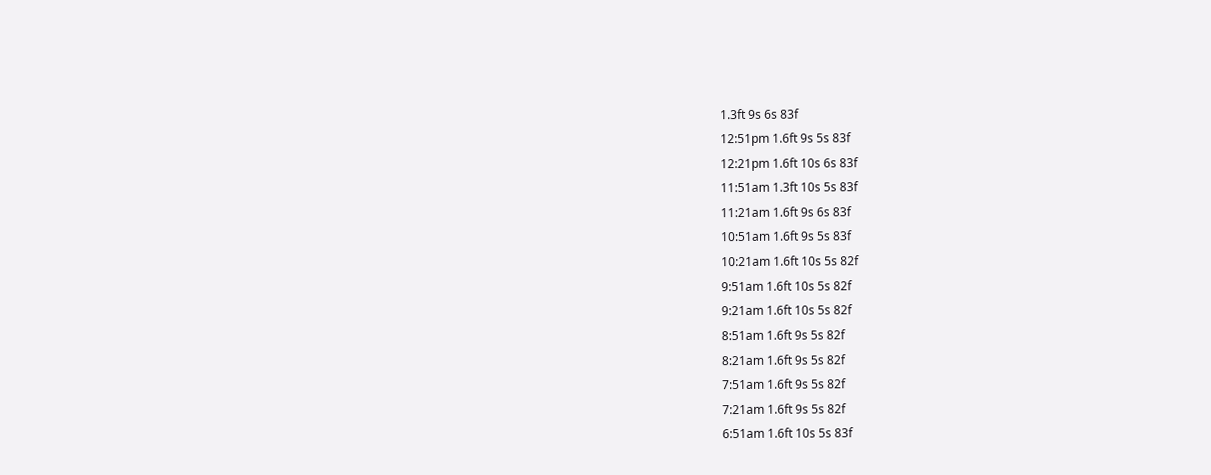1.3ft 9s 6s 83f
12:51pm 1.6ft 9s 5s 83f
12:21pm 1.6ft 10s 6s 83f
11:51am 1.3ft 10s 5s 83f
11:21am 1.6ft 9s 6s 83f
10:51am 1.6ft 9s 5s 83f
10:21am 1.6ft 10s 5s 82f
9:51am 1.6ft 10s 5s 82f
9:21am 1.6ft 10s 5s 82f
8:51am 1.6ft 9s 5s 82f
8:21am 1.6ft 9s 5s 82f
7:51am 1.6ft 9s 5s 82f
7:21am 1.6ft 9s 5s 82f
6:51am 1.6ft 10s 5s 83f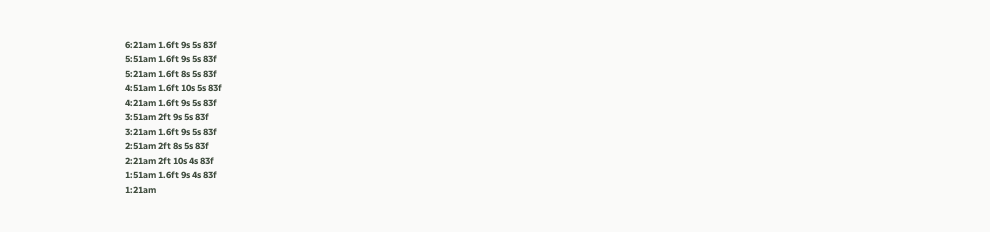6:21am 1.6ft 9s 5s 83f
5:51am 1.6ft 9s 5s 83f
5:21am 1.6ft 8s 5s 83f
4:51am 1.6ft 10s 5s 83f
4:21am 1.6ft 9s 5s 83f
3:51am 2ft 9s 5s 83f
3:21am 1.6ft 9s 5s 83f
2:51am 2ft 8s 5s 83f
2:21am 2ft 10s 4s 83f
1:51am 1.6ft 9s 4s 83f
1:21am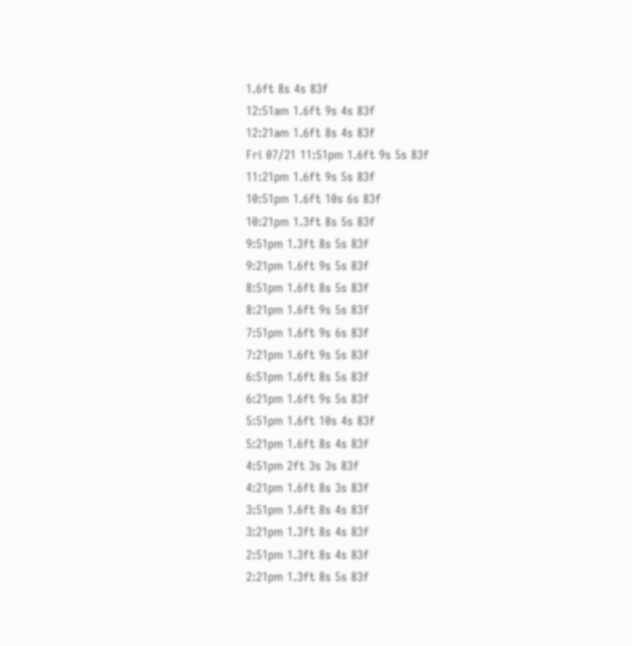1.6ft 8s 4s 83f
12:51am 1.6ft 9s 4s 83f
12:21am 1.6ft 8s 4s 83f
Fri 07/21 11:51pm 1.6ft 9s 5s 83f
11:21pm 1.6ft 9s 5s 83f
10:51pm 1.6ft 10s 6s 83f
10:21pm 1.3ft 8s 5s 83f
9:51pm 1.3ft 8s 5s 83f
9:21pm 1.6ft 9s 5s 83f
8:51pm 1.6ft 8s 5s 83f
8:21pm 1.6ft 9s 5s 83f
7:51pm 1.6ft 9s 6s 83f
7:21pm 1.6ft 9s 5s 83f
6:51pm 1.6ft 8s 5s 83f
6:21pm 1.6ft 9s 5s 83f
5:51pm 1.6ft 10s 4s 83f
5:21pm 1.6ft 8s 4s 83f
4:51pm 2ft 3s 3s 83f
4:21pm 1.6ft 8s 3s 83f
3:51pm 1.6ft 8s 4s 83f
3:21pm 1.3ft 8s 4s 83f
2:51pm 1.3ft 8s 4s 83f
2:21pm 1.3ft 8s 5s 83f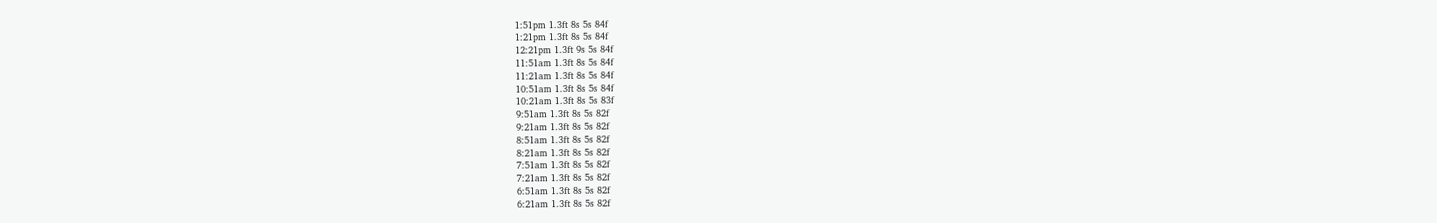1:51pm 1.3ft 8s 5s 84f
1:21pm 1.3ft 8s 5s 84f
12:21pm 1.3ft 9s 5s 84f
11:51am 1.3ft 8s 5s 84f
11:21am 1.3ft 8s 5s 84f
10:51am 1.3ft 8s 5s 84f
10:21am 1.3ft 8s 5s 83f
9:51am 1.3ft 8s 5s 82f
9:21am 1.3ft 8s 5s 82f
8:51am 1.3ft 8s 5s 82f
8:21am 1.3ft 8s 5s 82f
7:51am 1.3ft 8s 5s 82f
7:21am 1.3ft 8s 5s 82f
6:51am 1.3ft 8s 5s 82f
6:21am 1.3ft 8s 5s 82f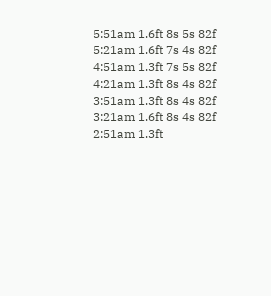5:51am 1.6ft 8s 5s 82f
5:21am 1.6ft 7s 4s 82f
4:51am 1.3ft 7s 5s 82f
4:21am 1.3ft 8s 4s 82f
3:51am 1.3ft 8s 4s 82f
3:21am 1.6ft 8s 4s 82f
2:51am 1.3ft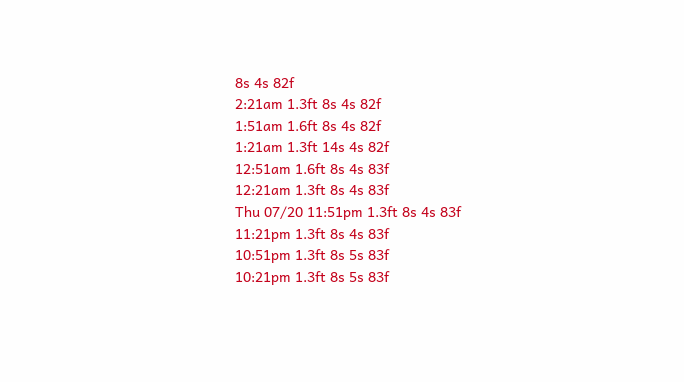8s 4s 82f
2:21am 1.3ft 8s 4s 82f
1:51am 1.6ft 8s 4s 82f
1:21am 1.3ft 14s 4s 82f
12:51am 1.6ft 8s 4s 83f
12:21am 1.3ft 8s 4s 83f
Thu 07/20 11:51pm 1.3ft 8s 4s 83f
11:21pm 1.3ft 8s 4s 83f
10:51pm 1.3ft 8s 5s 83f
10:21pm 1.3ft 8s 5s 83f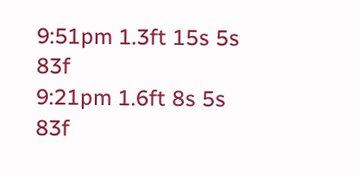9:51pm 1.3ft 15s 5s 83f
9:21pm 1.6ft 8s 5s 83f